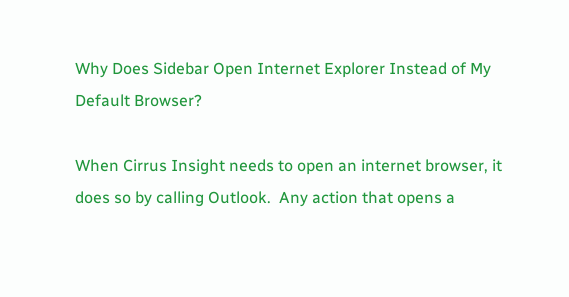Why Does Sidebar Open Internet Explorer Instead of My Default Browser?

When Cirrus Insight needs to open an internet browser, it does so by calling Outlook.  Any action that opens a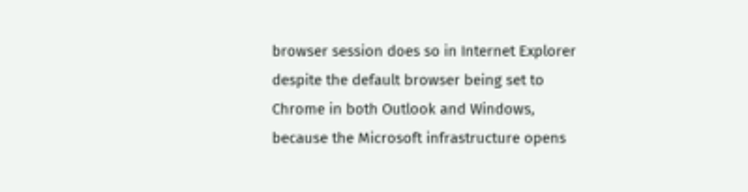browser session does so in Internet Explorer despite the default browser being set to Chrome in both Outlook and Windows, because the Microsoft infrastructure opens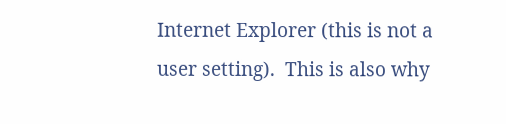Internet Explorer (this is not a user setting).  This is also why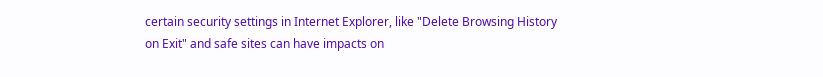certain security settings in Internet Explorer, like "Delete Browsing History on Exit" and safe sites can have impacts on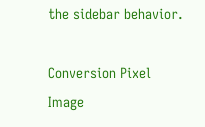the sidebar behavior.

Conversion Pixel Image